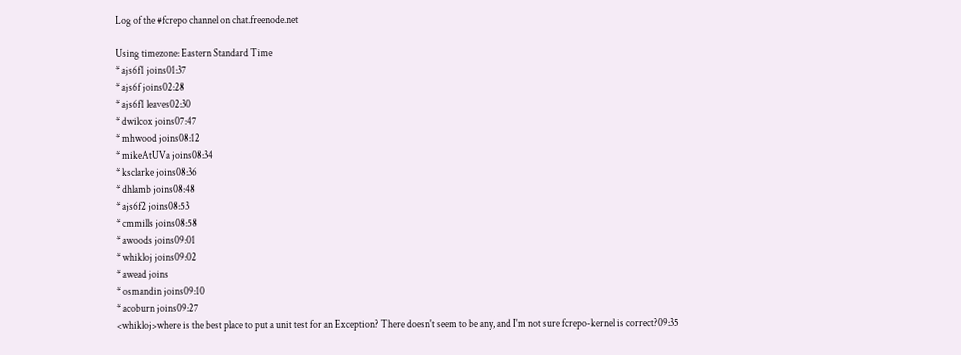Log of the #fcrepo channel on chat.freenode.net

Using timezone: Eastern Standard Time
* ajs6f1 joins01:37
* ajs6f joins02:28
* ajs6f1 leaves02:30
* dwilcox joins07:47
* mhwood joins08:12
* mikeAtUVa joins08:34
* ksclarke joins08:36
* dhlamb joins08:48
* ajs6f2 joins08:53
* cmmills joins08:58
* awoods joins09:01
* whikloj joins09:02
* awead joins
* osmandin joins09:10
* acoburn joins09:27
<whikloj>where is the best place to put a unit test for an Exception? There doesn't seem to be any, and I'm not sure fcrepo-kernel is correct?09:35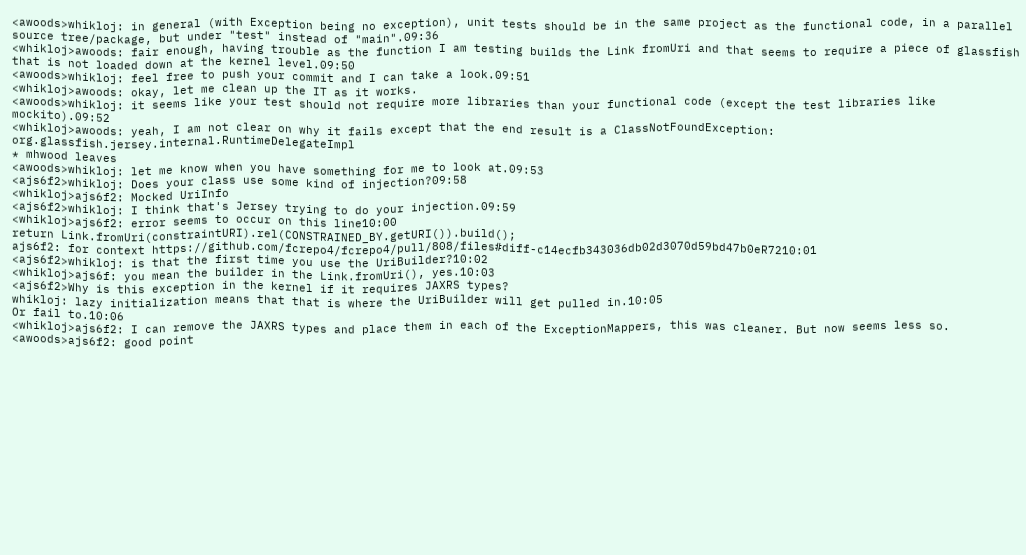<awoods>whikloj: in general (with Exception being no exception), unit tests should be in the same project as the functional code, in a parallel source tree/package, but under "test" instead of "main".09:36
<whikloj>awoods: fair enough, having trouble as the function I am testing builds the Link fromUri and that seems to require a piece of glassfish that is not loaded down at the kernel level.09:50
<awoods>whikloj: feel free to push your commit and I can take a look.09:51
<whikloj>awoods: okay, let me clean up the IT as it works.
<awoods>whikloj: it seems like your test should not require more libraries than your functional code (except the test libraries like mockito).09:52
<whikloj>awoods: yeah, I am not clear on why it fails except that the end result is a ClassNotFoundException: org.glassfish.jersey.internal.RuntimeDelegateImpl
* mhwood leaves
<awoods>whikloj: let me know when you have something for me to look at.09:53
<ajs6f2>whikloj: Does your class use some kind of injection?09:58
<whikloj>ajs6f2: Mocked UriInfo
<ajs6f2>whikloj: I think that's Jersey trying to do your injection.09:59
<whikloj>ajs6f2: error seems to occur on this line10:00
return Link.fromUri(constraintURI).rel(CONSTRAINED_BY.getURI()).build();
ajs6f2: for context https://github.com/fcrepo4/fcrepo4/pull/808/files#diff-c14ecfb343036db02d3070d59bd47b0eR7210:01
<ajs6f2>whikloj: is that the first time you use the UriBuilder?10:02
<whikloj>ajs6f: you mean the builder in the Link.fromUri(), yes.10:03
<ajs6f2>Why is this exception in the kernel if it requires JAXRS types?
whikloj: lazy initialization means that that is where the UriBuilder will get pulled in.10:05
Or fail to.10:06
<whikloj>ajs6f2: I can remove the JAXRS types and place them in each of the ExceptionMappers, this was cleaner. But now seems less so.
<awoods>ajs6f2: good point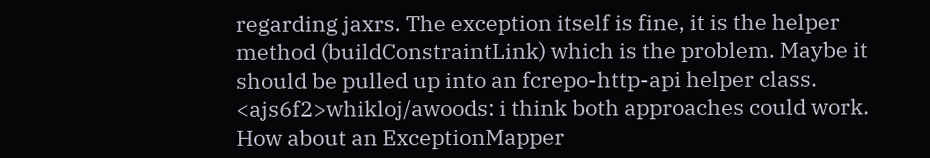regarding jaxrs. The exception itself is fine, it is the helper method (buildConstraintLink) which is the problem. Maybe it should be pulled up into an fcrepo-http-api helper class.
<ajs6f2>whikloj/awoods: i think both approaches could work. How about an ExceptionMapper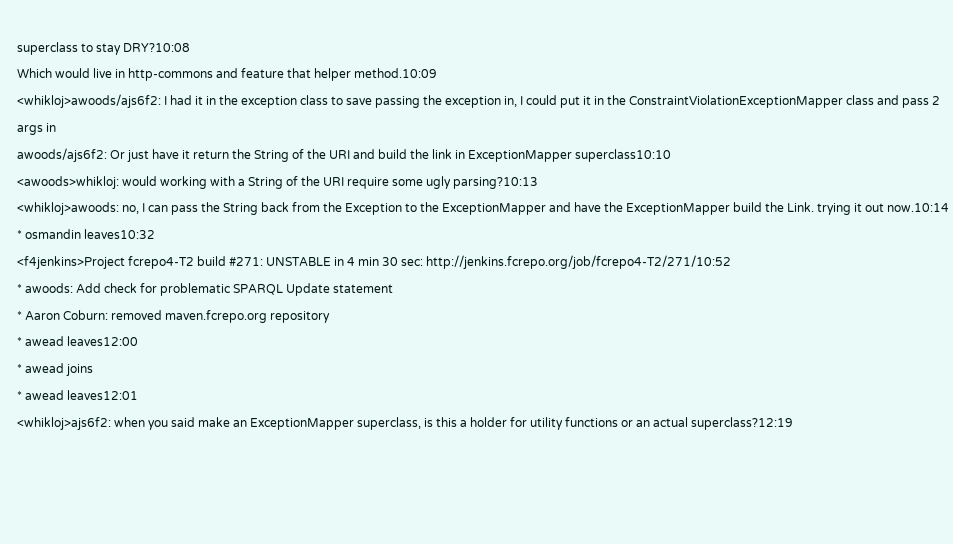superclass to stay DRY?10:08
Which would live in http-commons and feature that helper method.10:09
<whikloj>awoods/ajs6f2: I had it in the exception class to save passing the exception in, I could put it in the ConstraintViolationExceptionMapper class and pass 2 args in
awoods/ajs6f2: Or just have it return the String of the URI and build the link in ExceptionMapper superclass10:10
<awoods>whikloj: would working with a String of the URI require some ugly parsing?10:13
<whikloj>awoods: no, I can pass the String back from the Exception to the ExceptionMapper and have the ExceptionMapper build the Link. trying it out now.10:14
* osmandin leaves10:32
<f4jenkins>Project fcrepo4-T2 build #271: UNSTABLE in 4 min 30 sec: http://jenkins.fcrepo.org/job/fcrepo4-T2/271/10:52
* awoods: Add check for problematic SPARQL Update statement
* Aaron Coburn: removed maven.fcrepo.org repository
* awead leaves12:00
* awead joins
* awead leaves12:01
<whikloj>ajs6f2: when you said make an ExceptionMapper superclass, is this a holder for utility functions or an actual superclass?12:19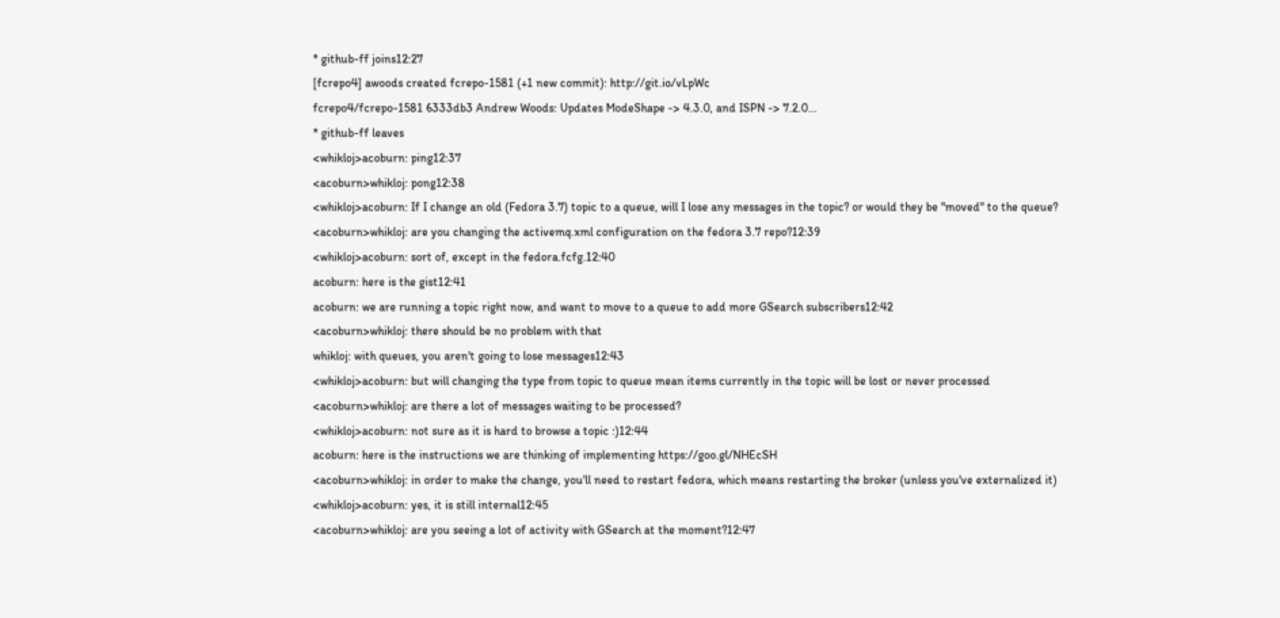* github-ff joins12:27
[fcrepo4] awoods created fcrepo-1581 (+1 new commit): http://git.io/vLpWc
fcrepo4/fcrepo-1581 6333db3 Andrew Woods: Updates ModeShape -> 4.3.0, and ISPN -> 7.2.0...
* github-ff leaves
<whikloj>acoburn: ping12:37
<acoburn>whikloj: pong12:38
<whikloj>acoburn: If I change an old (Fedora 3.7) topic to a queue, will I lose any messages in the topic? or would they be "moved" to the queue?
<acoburn>whikloj: are you changing the activemq.xml configuration on the fedora 3.7 repo?12:39
<whikloj>acoburn: sort of, except in the fedora.fcfg.12:40
acoburn: here is the gist12:41
acoburn: we are running a topic right now, and want to move to a queue to add more GSearch subscribers12:42
<acoburn>whikloj: there should be no problem with that
whikloj: with queues, you aren't going to lose messages12:43
<whikloj>acoburn: but will changing the type from topic to queue mean items currently in the topic will be lost or never processed
<acoburn>whikloj: are there a lot of messages waiting to be processed?
<whikloj>acoburn: not sure as it is hard to browse a topic :)12:44
acoburn: here is the instructions we are thinking of implementing https://goo.gl/NHEcSH
<acoburn>whikloj: in order to make the change, you'll need to restart fedora, which means restarting the broker (unless you've externalized it)
<whikloj>acoburn: yes, it is still internal12:45
<acoburn>whikloj: are you seeing a lot of activity with GSearch at the moment?12:47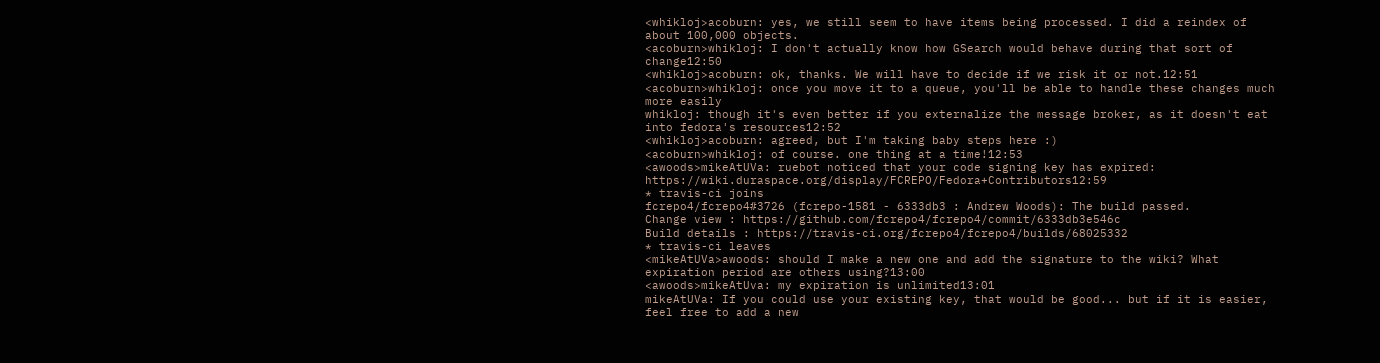<whikloj>acoburn: yes, we still seem to have items being processed. I did a reindex of about 100,000 objects.
<acoburn>whikloj: I don't actually know how GSearch would behave during that sort of change12:50
<whikloj>acoburn: ok, thanks. We will have to decide if we risk it or not.12:51
<acoburn>whikloj: once you move it to a queue, you'll be able to handle these changes much more easily
whikloj: though it's even better if you externalize the message broker, as it doesn't eat into fedora's resources12:52
<whikloj>acoburn: agreed, but I'm taking baby steps here :)
<acoburn>whikloj: of course. one thing at a time!12:53
<awoods>mikeAtUVa: ruebot noticed that your code signing key has expired: https://wiki.duraspace.org/display/FCREPO/Fedora+Contributors12:59
* travis-ci joins
fcrepo4/fcrepo4#3726 (fcrepo-1581 - 6333db3 : Andrew Woods): The build passed.
Change view : https://github.com/fcrepo4/fcrepo4/commit/6333db3e546c
Build details : https://travis-ci.org/fcrepo4/fcrepo4/builds/68025332
* travis-ci leaves
<mikeAtUVa>awoods: should I make a new one and add the signature to the wiki? What expiration period are others using?13:00
<awoods>mikeAtUva: my expiration is unlimited13:01
mikeAtUVa: If you could use your existing key, that would be good... but if it is easier, feel free to add a new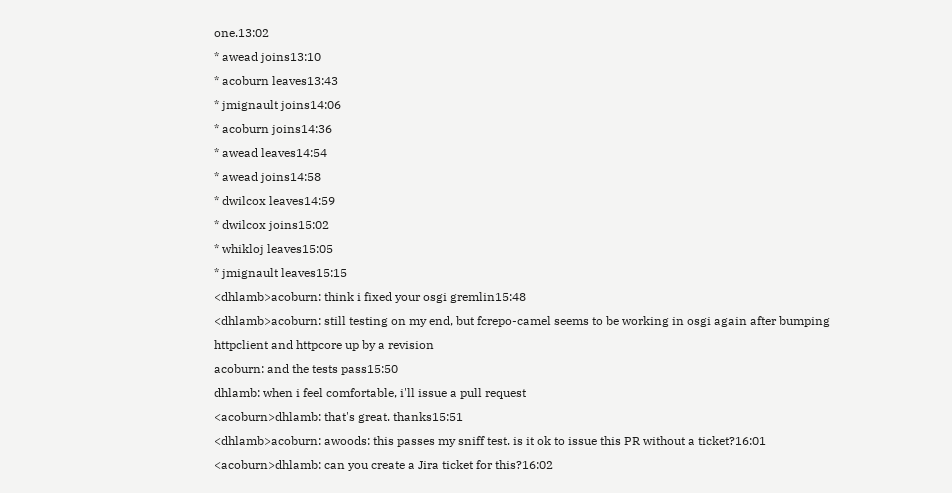one.13:02
* awead joins13:10
* acoburn leaves13:43
* jmignault joins14:06
* acoburn joins14:36
* awead leaves14:54
* awead joins14:58
* dwilcox leaves14:59
* dwilcox joins15:02
* whikloj leaves15:05
* jmignault leaves15:15
<dhlamb>acoburn: think i fixed your osgi gremlin15:48
<dhlamb>acoburn: still testing on my end, but fcrepo-camel seems to be working in osgi again after bumping httpclient and httpcore up by a revision
acoburn: and the tests pass15:50
dhlamb: when i feel comfortable, i'll issue a pull request
<acoburn>dhlamb: that's great. thanks15:51
<dhlamb>acoburn: awoods: this passes my sniff test. is it ok to issue this PR without a ticket?16:01
<acoburn>dhlamb: can you create a Jira ticket for this?16:02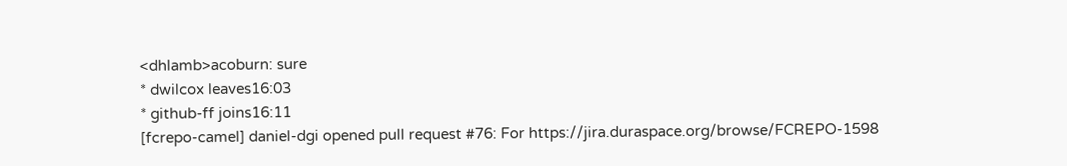<dhlamb>acoburn: sure
* dwilcox leaves16:03
* github-ff joins16:11
[fcrepo-camel] daniel-dgi opened pull request #76: For https://jira.duraspace.org/browse/FCREPO-1598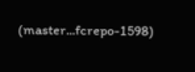(master...fcrepo-1598)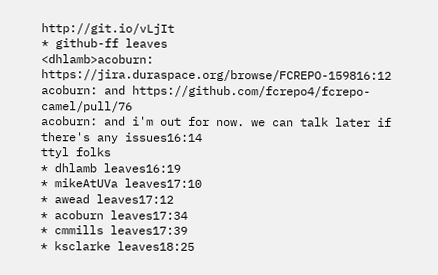http://git.io/vLjIt
* github-ff leaves
<dhlamb>acoburn: https://jira.duraspace.org/browse/FCREPO-159816:12
acoburn: and https://github.com/fcrepo4/fcrepo-camel/pull/76
acoburn: and i'm out for now. we can talk later if there's any issues16:14
ttyl folks
* dhlamb leaves16:19
* mikeAtUVa leaves17:10
* awead leaves17:12
* acoburn leaves17:34
* cmmills leaves17:39
* ksclarke leaves18:25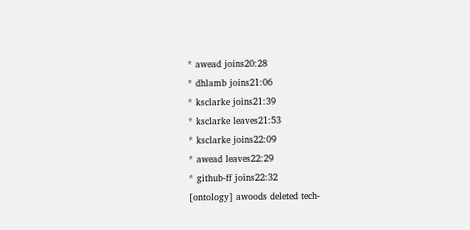* awead joins20:28
* dhlamb joins21:06
* ksclarke joins21:39
* ksclarke leaves21:53
* ksclarke joins22:09
* awead leaves22:29
* github-ff joins22:32
[ontology] awoods deleted tech-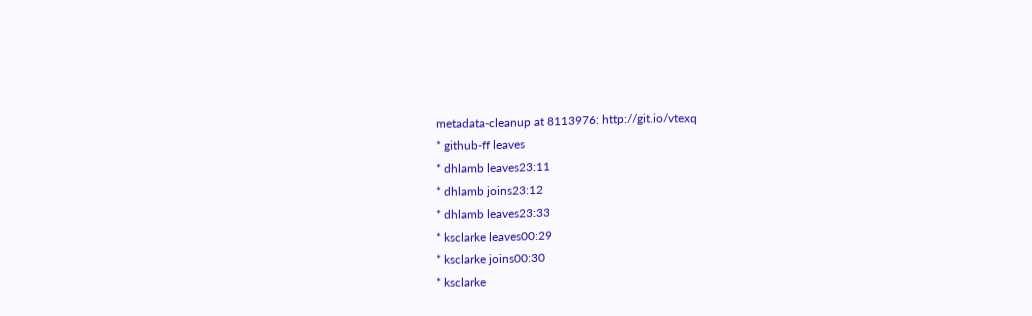metadata-cleanup at 8113976: http://git.io/vtexq
* github-ff leaves
* dhlamb leaves23:11
* dhlamb joins23:12
* dhlamb leaves23:33
* ksclarke leaves00:29
* ksclarke joins00:30
* ksclarke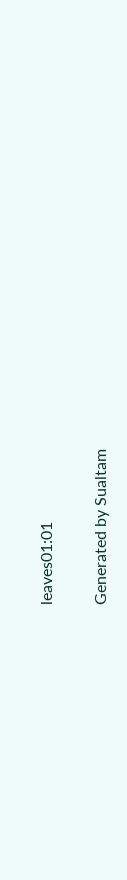leaves01:01

Generated by Sualtam